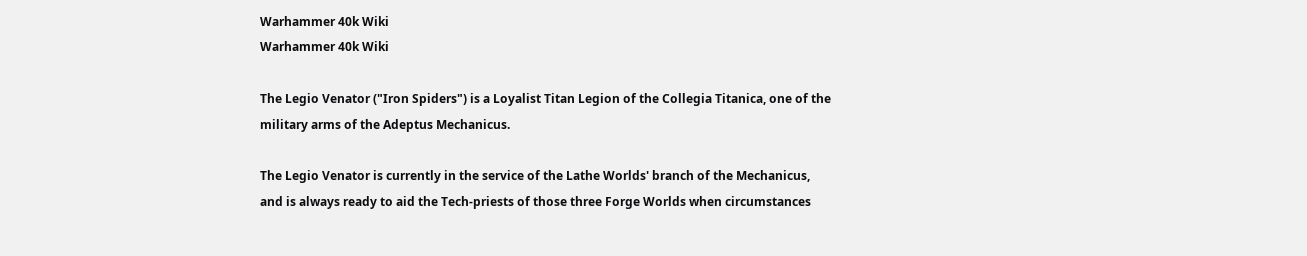Warhammer 40k Wiki
Warhammer 40k Wiki

The Legio Venator ("Iron Spiders") is a Loyalist Titan Legion of the Collegia Titanica, one of the military arms of the Adeptus Mechanicus.

The Legio Venator is currently in the service of the Lathe Worlds' branch of the Mechanicus, and is always ready to aid the Tech-priests of those three Forge Worlds when circumstances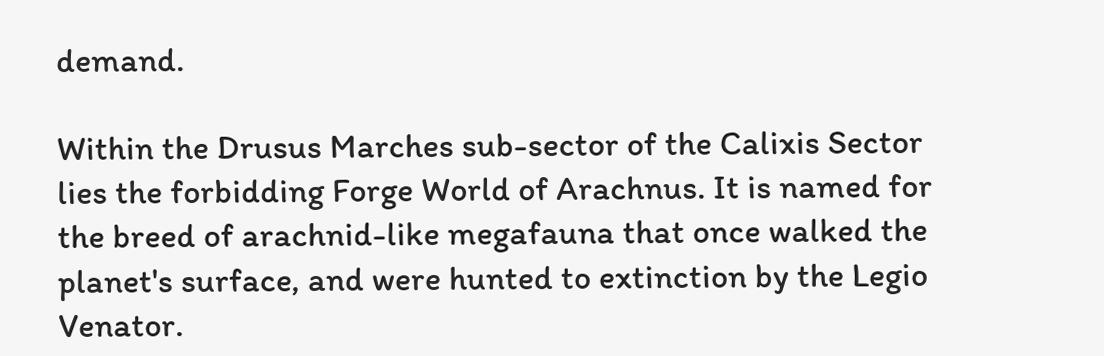demand.

Within the Drusus Marches sub-sector of the Calixis Sector lies the forbidding Forge World of Arachnus. It is named for the breed of arachnid-like megafauna that once walked the planet's surface, and were hunted to extinction by the Legio Venator.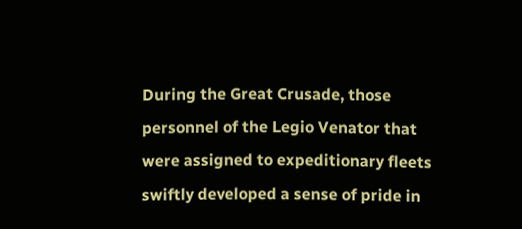During the Great Crusade, those personnel of the Legio Venator that were assigned to expeditionary fleets swiftly developed a sense of pride in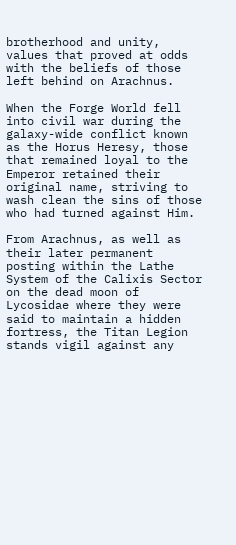brotherhood and unity, values that proved at odds with the beliefs of those left behind on Arachnus.

When the Forge World fell into civil war during the galaxy-wide conflict known as the Horus Heresy, those that remained loyal to the Emperor retained their original name, striving to wash clean the sins of those who had turned against Him.

From Arachnus, as well as their later permanent posting within the Lathe System of the Calixis Sector on the dead moon of Lycosidae where they were said to maintain a hidden fortress, the Titan Legion stands vigil against any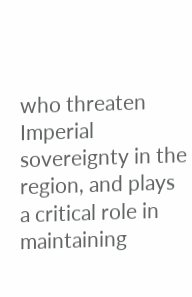who threaten Imperial sovereignty in the region, and plays a critical role in maintaining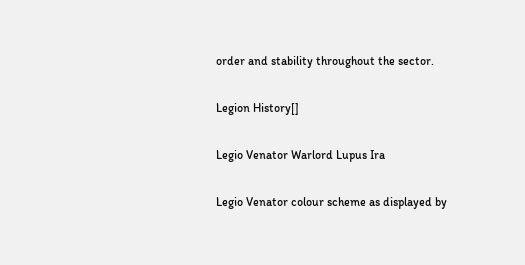order and stability throughout the sector.

Legion History[]

Legio Venator Warlord Lupus Ira

Legio Venator colour scheme as displayed by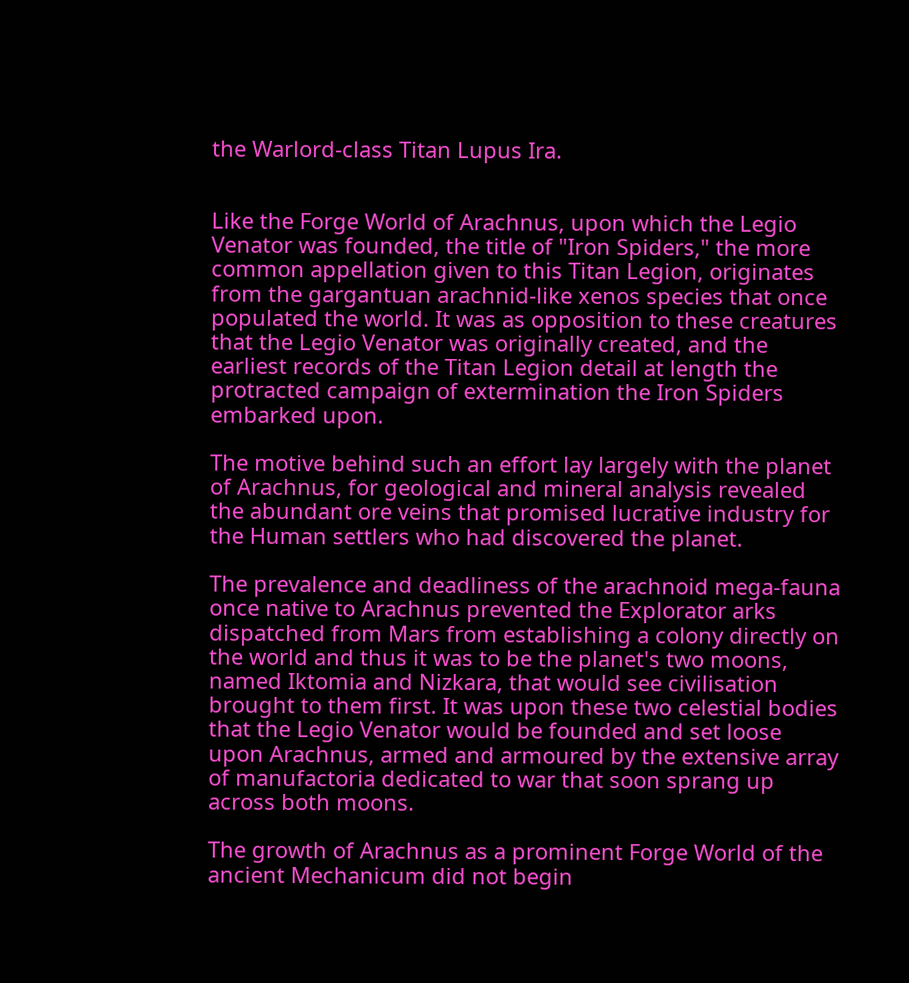the Warlord-class Titan Lupus Ira.


Like the Forge World of Arachnus, upon which the Legio Venator was founded, the title of "Iron Spiders," the more common appellation given to this Titan Legion, originates from the gargantuan arachnid-like xenos species that once populated the world. It was as opposition to these creatures that the Legio Venator was originally created, and the earliest records of the Titan Legion detail at length the protracted campaign of extermination the Iron Spiders embarked upon.

The motive behind such an effort lay largely with the planet of Arachnus, for geological and mineral analysis revealed the abundant ore veins that promised lucrative industry for the Human settlers who had discovered the planet.

The prevalence and deadliness of the arachnoid mega-fauna once native to Arachnus prevented the Explorator arks dispatched from Mars from establishing a colony directly on the world and thus it was to be the planet's two moons, named Iktomia and Nizkara, that would see civilisation brought to them first. It was upon these two celestial bodies that the Legio Venator would be founded and set loose upon Arachnus, armed and armoured by the extensive array of manufactoria dedicated to war that soon sprang up across both moons.

The growth of Arachnus as a prominent Forge World of the ancient Mechanicum did not begin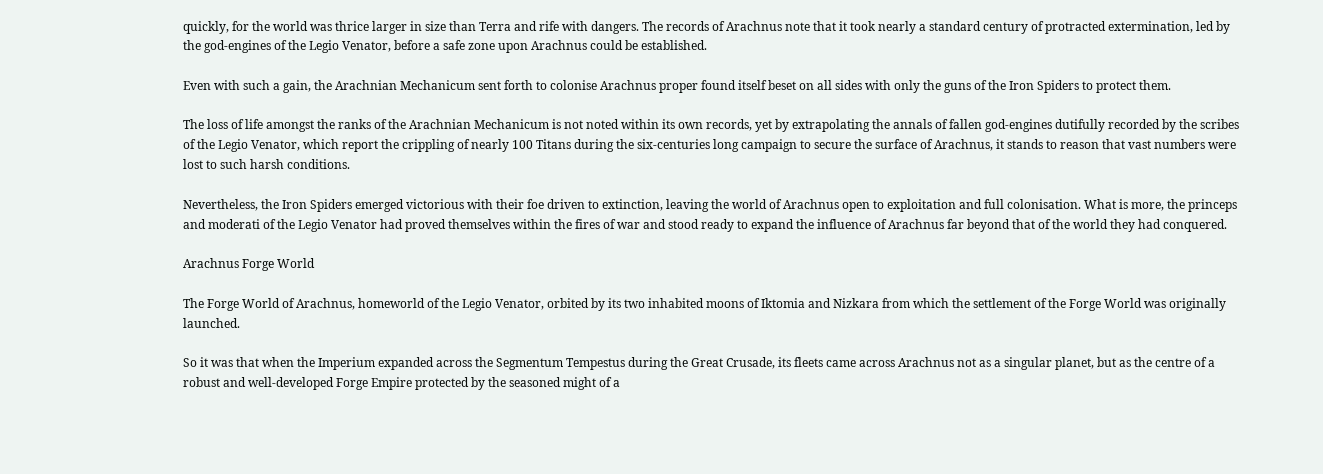quickly, for the world was thrice larger in size than Terra and rife with dangers. The records of Arachnus note that it took nearly a standard century of protracted extermination, led by the god-engines of the Legio Venator, before a safe zone upon Arachnus could be established.

Even with such a gain, the Arachnian Mechanicum sent forth to colonise Arachnus proper found itself beset on all sides with only the guns of the Iron Spiders to protect them.

The loss of life amongst the ranks of the Arachnian Mechanicum is not noted within its own records, yet by extrapolating the annals of fallen god-engines dutifully recorded by the scribes of the Legio Venator, which report the crippling of nearly 100 Titans during the six-centuries long campaign to secure the surface of Arachnus, it stands to reason that vast numbers were lost to such harsh conditions.

Nevertheless, the Iron Spiders emerged victorious with their foe driven to extinction, leaving the world of Arachnus open to exploitation and full colonisation. What is more, the princeps and moderati of the Legio Venator had proved themselves within the fires of war and stood ready to expand the influence of Arachnus far beyond that of the world they had conquered.

Arachnus Forge World

The Forge World of Arachnus, homeworld of the Legio Venator, orbited by its two inhabited moons of Iktomia and Nizkara from which the settlement of the Forge World was originally launched.

So it was that when the Imperium expanded across the Segmentum Tempestus during the Great Crusade, its fleets came across Arachnus not as a singular planet, but as the centre of a robust and well-developed Forge Empire protected by the seasoned might of a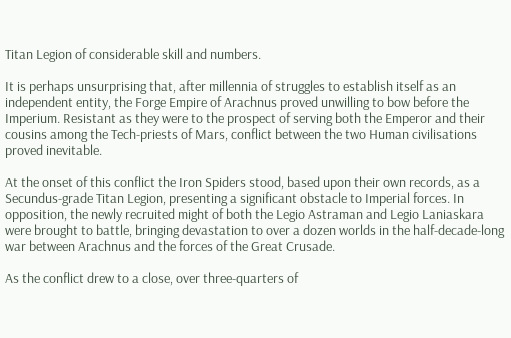Titan Legion of considerable skill and numbers.

It is perhaps unsurprising that, after millennia of struggles to establish itself as an independent entity, the Forge Empire of Arachnus proved unwilling to bow before the Imperium. Resistant as they were to the prospect of serving both the Emperor and their cousins among the Tech-priests of Mars, conflict between the two Human civilisations proved inevitable.

At the onset of this conflict the Iron Spiders stood, based upon their own records, as a Secundus-grade Titan Legion, presenting a significant obstacle to Imperial forces. In opposition, the newly recruited might of both the Legio Astraman and Legio Laniaskara were brought to battle, bringing devastation to over a dozen worlds in the half-decade-long war between Arachnus and the forces of the Great Crusade.

As the conflict drew to a close, over three-quarters of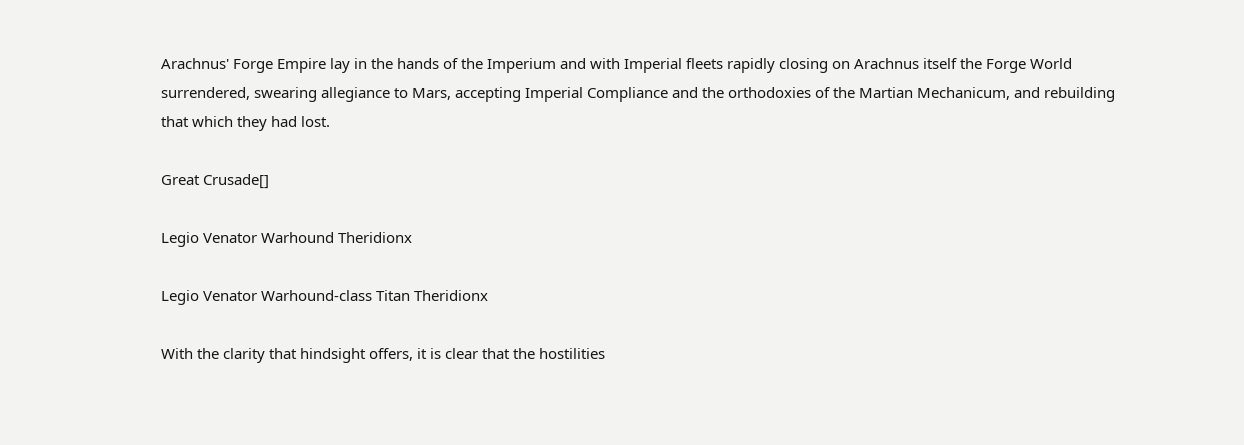Arachnus' Forge Empire lay in the hands of the Imperium and with Imperial fleets rapidly closing on Arachnus itself the Forge World surrendered, swearing allegiance to Mars, accepting Imperial Compliance and the orthodoxies of the Martian Mechanicum, and rebuilding that which they had lost.

Great Crusade[]

Legio Venator Warhound Theridionx

Legio Venator Warhound-class Titan Theridionx

With the clarity that hindsight offers, it is clear that the hostilities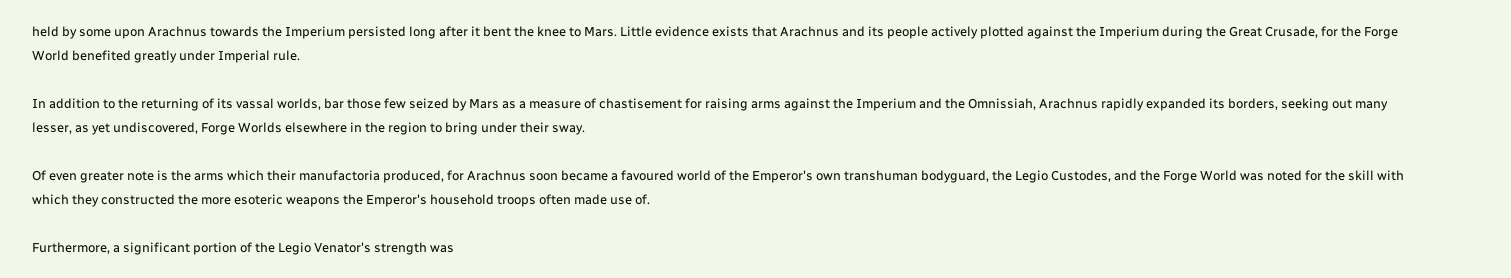held by some upon Arachnus towards the Imperium persisted long after it bent the knee to Mars. Little evidence exists that Arachnus and its people actively plotted against the Imperium during the Great Crusade, for the Forge World benefited greatly under Imperial rule.

In addition to the returning of its vassal worlds, bar those few seized by Mars as a measure of chastisement for raising arms against the Imperium and the Omnissiah, Arachnus rapidly expanded its borders, seeking out many lesser, as yet undiscovered, Forge Worlds elsewhere in the region to bring under their sway.

Of even greater note is the arms which their manufactoria produced, for Arachnus soon became a favoured world of the Emperor's own transhuman bodyguard, the Legio Custodes, and the Forge World was noted for the skill with which they constructed the more esoteric weapons the Emperor's household troops often made use of.

Furthermore, a significant portion of the Legio Venator's strength was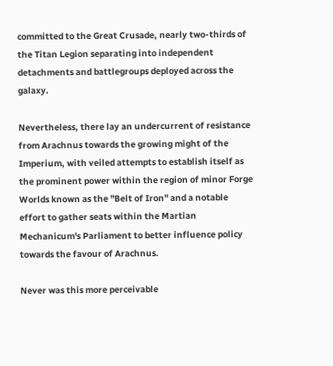committed to the Great Crusade, nearly two-thirds of the Titan Legion separating into independent detachments and battlegroups deployed across the galaxy.

Nevertheless, there lay an undercurrent of resistance from Arachnus towards the growing might of the Imperium, with veiled attempts to establish itself as the prominent power within the region of minor Forge Worlds known as the "Belt of Iron" and a notable effort to gather seats within the Martian Mechanicum's Parliament to better influence policy towards the favour of Arachnus.

Never was this more perceivable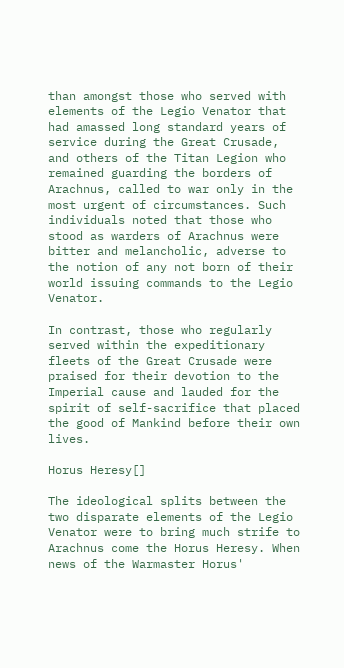than amongst those who served with elements of the Legio Venator that had amassed long standard years of service during the Great Crusade, and others of the Titan Legion who remained guarding the borders of Arachnus, called to war only in the most urgent of circumstances. Such individuals noted that those who stood as warders of Arachnus were bitter and melancholic, adverse to the notion of any not born of their world issuing commands to the Legio Venator.

In contrast, those who regularly served within the expeditionary fleets of the Great Crusade were praised for their devotion to the Imperial cause and lauded for the spirit of self-sacrifice that placed the good of Mankind before their own lives.

Horus Heresy[]

The ideological splits between the two disparate elements of the Legio Venator were to bring much strife to Arachnus come the Horus Heresy. When news of the Warmaster Horus'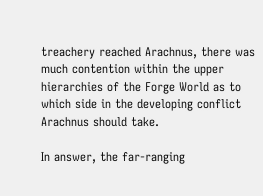treachery reached Arachnus, there was much contention within the upper hierarchies of the Forge World as to which side in the developing conflict Arachnus should take.

In answer, the far-ranging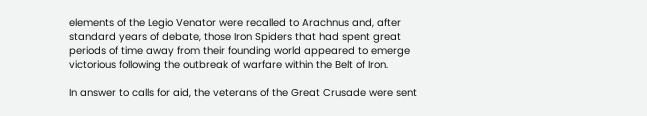elements of the Legio Venator were recalled to Arachnus and, after standard years of debate, those Iron Spiders that had spent great periods of time away from their founding world appeared to emerge victorious following the outbreak of warfare within the Belt of Iron.

In answer to calls for aid, the veterans of the Great Crusade were sent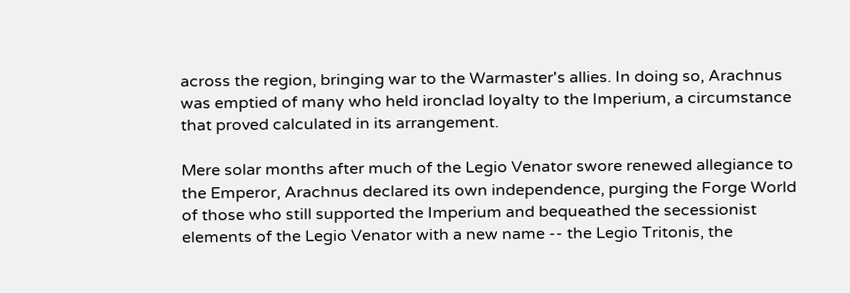across the region, bringing war to the Warmaster's allies. In doing so, Arachnus was emptied of many who held ironclad loyalty to the Imperium, a circumstance that proved calculated in its arrangement.

Mere solar months after much of the Legio Venator swore renewed allegiance to the Emperor, Arachnus declared its own independence, purging the Forge World of those who still supported the Imperium and bequeathed the secessionist elements of the Legio Venator with a new name -- the Legio Tritonis, the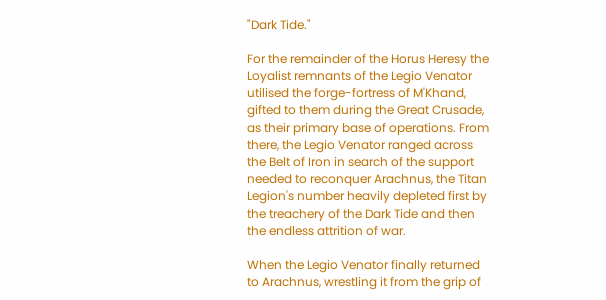"Dark Tide."

For the remainder of the Horus Heresy the Loyalist remnants of the Legio Venator utilised the forge-fortress of M'Khand, gifted to them during the Great Crusade, as their primary base of operations. From there, the Legio Venator ranged across the Belt of Iron in search of the support needed to reconquer Arachnus, the Titan Legion's number heavily depleted first by the treachery of the Dark Tide and then the endless attrition of war.

When the Legio Venator finally returned to Arachnus, wrestling it from the grip of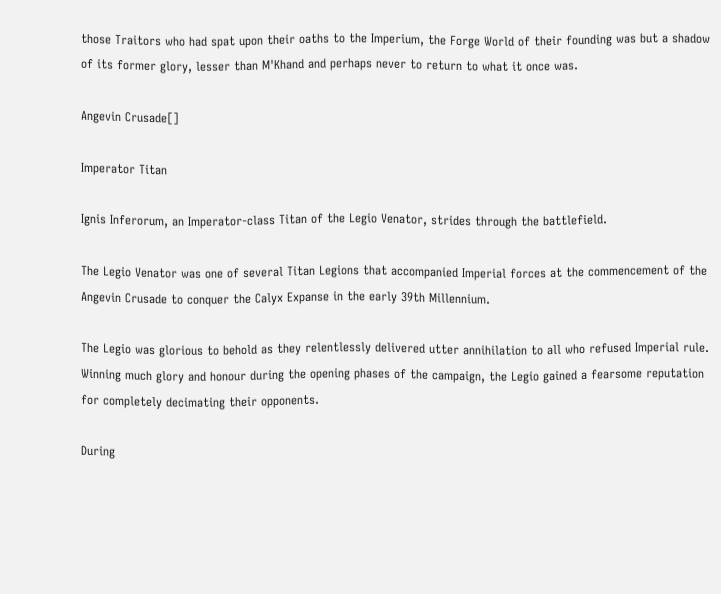those Traitors who had spat upon their oaths to the Imperium, the Forge World of their founding was but a shadow of its former glory, lesser than M'Khand and perhaps never to return to what it once was.

Angevin Crusade[]

Imperator Titan

Ignis Inferorum, an Imperator-class Titan of the Legio Venator, strides through the battlefield.

The Legio Venator was one of several Titan Legions that accompanied Imperial forces at the commencement of the Angevin Crusade to conquer the Calyx Expanse in the early 39th Millennium.

The Legio was glorious to behold as they relentlessly delivered utter annihilation to all who refused Imperial rule. Winning much glory and honour during the opening phases of the campaign, the Legio gained a fearsome reputation for completely decimating their opponents.

During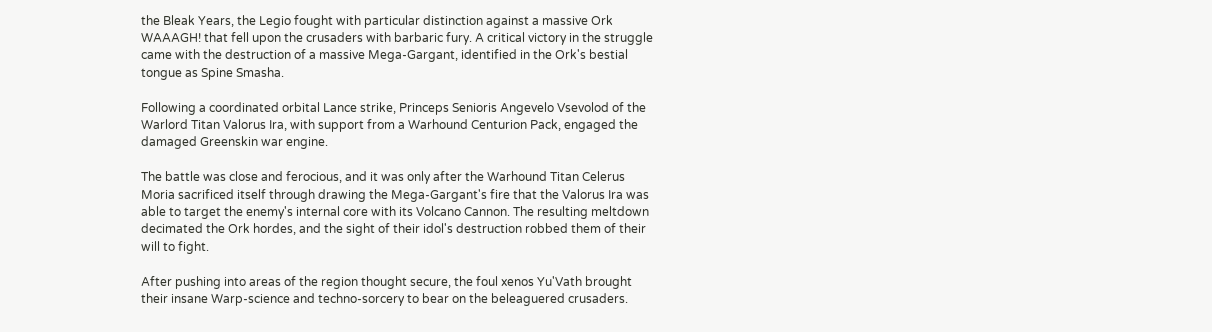the Bleak Years, the Legio fought with particular distinction against a massive Ork WAAAGH! that fell upon the crusaders with barbaric fury. A critical victory in the struggle came with the destruction of a massive Mega-Gargant, identified in the Ork's bestial tongue as Spine Smasha.

Following a coordinated orbital Lance strike, Princeps Senioris Angevelo Vsevolod of the Warlord Titan Valorus Ira, with support from a Warhound Centurion Pack, engaged the damaged Greenskin war engine.

The battle was close and ferocious, and it was only after the Warhound Titan Celerus Moria sacrificed itself through drawing the Mega-Gargant's fire that the Valorus Ira was able to target the enemy's internal core with its Volcano Cannon. The resulting meltdown decimated the Ork hordes, and the sight of their idol's destruction robbed them of their will to fight.

After pushing into areas of the region thought secure, the foul xenos Yu'Vath brought their insane Warp-science and techno-sorcery to bear on the beleaguered crusaders.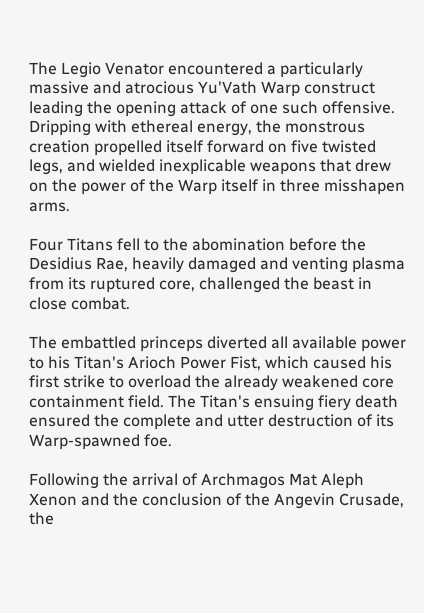The Legio Venator encountered a particularly massive and atrocious Yu'Vath Warp construct leading the opening attack of one such offensive. Dripping with ethereal energy, the monstrous creation propelled itself forward on five twisted legs, and wielded inexplicable weapons that drew on the power of the Warp itself in three misshapen arms.

Four Titans fell to the abomination before the Desidius Rae, heavily damaged and venting plasma from its ruptured core, challenged the beast in close combat.

The embattled princeps diverted all available power to his Titan's Arioch Power Fist, which caused his first strike to overload the already weakened core containment field. The Titan's ensuing fiery death ensured the complete and utter destruction of its Warp-spawned foe.

Following the arrival of Archmagos Mat Aleph Xenon and the conclusion of the Angevin Crusade, the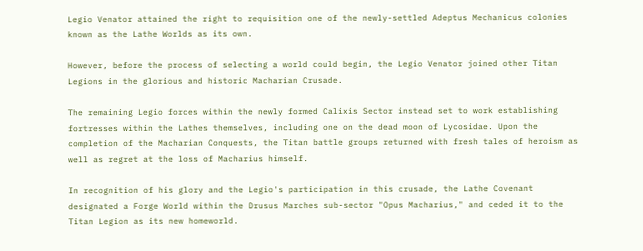Legio Venator attained the right to requisition one of the newly-settled Adeptus Mechanicus colonies known as the Lathe Worlds as its own.

However, before the process of selecting a world could begin, the Legio Venator joined other Titan Legions in the glorious and historic Macharian Crusade.

The remaining Legio forces within the newly formed Calixis Sector instead set to work establishing fortresses within the Lathes themselves, including one on the dead moon of Lycosidae. Upon the completion of the Macharian Conquests, the Titan battle groups returned with fresh tales of heroism as well as regret at the loss of Macharius himself.

In recognition of his glory and the Legio's participation in this crusade, the Lathe Covenant designated a Forge World within the Drusus Marches sub-sector "Opus Macharius," and ceded it to the Titan Legion as its new homeworld.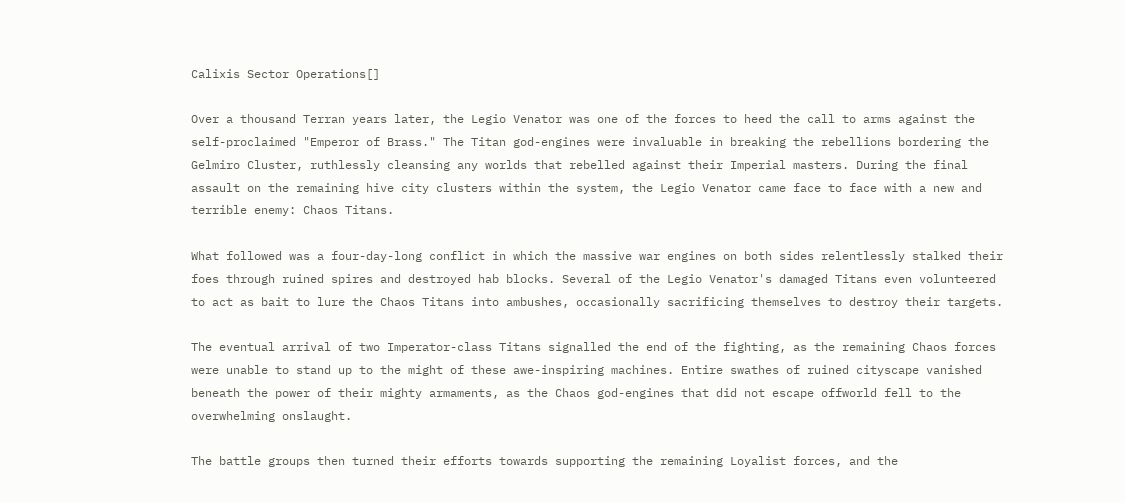Calixis Sector Operations[]

Over a thousand Terran years later, the Legio Venator was one of the forces to heed the call to arms against the self-proclaimed "Emperor of Brass." The Titan god-engines were invaluable in breaking the rebellions bordering the Gelmiro Cluster, ruthlessly cleansing any worlds that rebelled against their Imperial masters. During the final assault on the remaining hive city clusters within the system, the Legio Venator came face to face with a new and terrible enemy: Chaos Titans.

What followed was a four-day-long conflict in which the massive war engines on both sides relentlessly stalked their foes through ruined spires and destroyed hab blocks. Several of the Legio Venator's damaged Titans even volunteered to act as bait to lure the Chaos Titans into ambushes, occasionally sacrificing themselves to destroy their targets.

The eventual arrival of two Imperator-class Titans signalled the end of the fighting, as the remaining Chaos forces were unable to stand up to the might of these awe-inspiring machines. Entire swathes of ruined cityscape vanished beneath the power of their mighty armaments, as the Chaos god-engines that did not escape offworld fell to the overwhelming onslaught.

The battle groups then turned their efforts towards supporting the remaining Loyalist forces, and the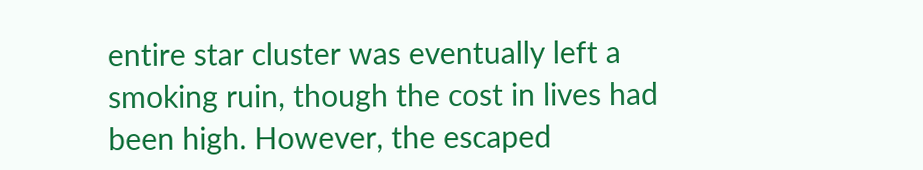entire star cluster was eventually left a smoking ruin, though the cost in lives had been high. However, the escaped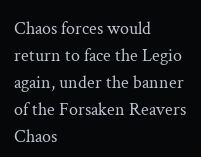Chaos forces would return to face the Legio again, under the banner of the Forsaken Reavers Chaos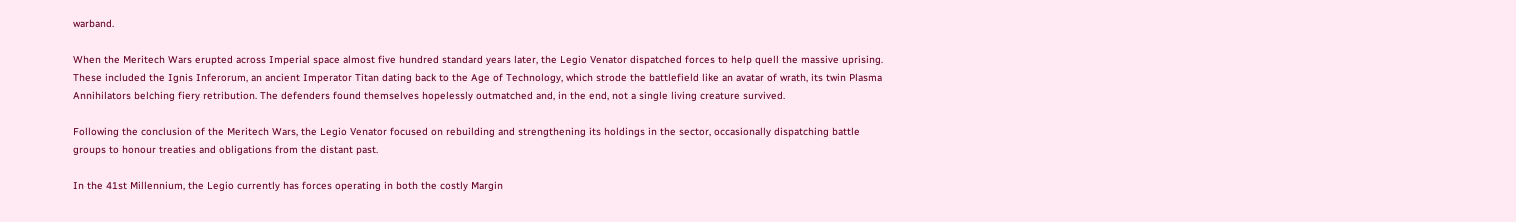warband.

When the Meritech Wars erupted across Imperial space almost five hundred standard years later, the Legio Venator dispatched forces to help quell the massive uprising. These included the Ignis Inferorum, an ancient Imperator Titan dating back to the Age of Technology, which strode the battlefield like an avatar of wrath, its twin Plasma Annihilators belching fiery retribution. The defenders found themselves hopelessly outmatched and, in the end, not a single living creature survived.

Following the conclusion of the Meritech Wars, the Legio Venator focused on rebuilding and strengthening its holdings in the sector, occasionally dispatching battle groups to honour treaties and obligations from the distant past.

In the 41st Millennium, the Legio currently has forces operating in both the costly Margin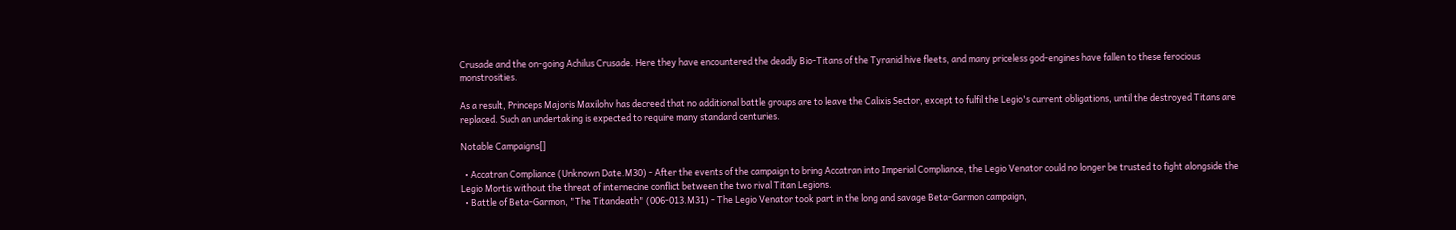Crusade and the on-going Achilus Crusade. Here they have encountered the deadly Bio-Titans of the Tyranid hive fleets, and many priceless god-engines have fallen to these ferocious monstrosities.

As a result, Princeps Majoris Maxilohv has decreed that no additional battle groups are to leave the Calixis Sector, except to fulfil the Legio's current obligations, until the destroyed Titans are replaced. Such an undertaking is expected to require many standard centuries.

Notable Campaigns[]

  • Accatran Compliance (Unknown Date.M30) - After the events of the campaign to bring Accatran into Imperial Compliance, the Legio Venator could no longer be trusted to fight alongside the Legio Mortis without the threat of internecine conflict between the two rival Titan Legions.
  • Battle of Beta-Garmon, "The Titandeath" (006-013.M31) - The Legio Venator took part in the long and savage Beta-Garmon campaign,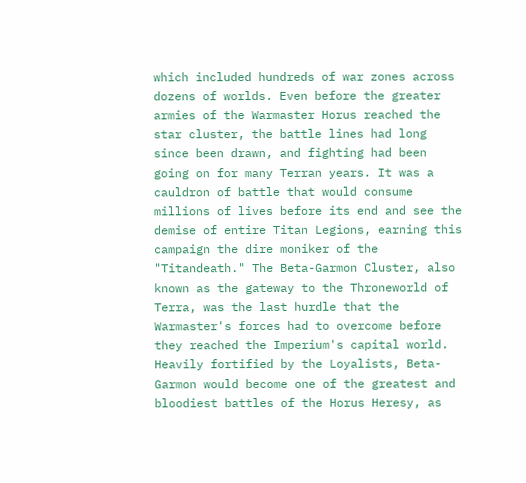which included hundreds of war zones across dozens of worlds. Even before the greater armies of the Warmaster Horus reached the star cluster, the battle lines had long since been drawn, and fighting had been going on for many Terran years. It was a cauldron of battle that would consume millions of lives before its end and see the demise of entire Titan Legions, earning this campaign the dire moniker of the "Titandeath." The Beta-Garmon Cluster, also known as the gateway to the Throneworld of Terra, was the last hurdle that the Warmaster's forces had to overcome before they reached the Imperium's capital world. Heavily fortified by the Loyalists, Beta-Garmon would become one of the greatest and bloodiest battles of the Horus Heresy, as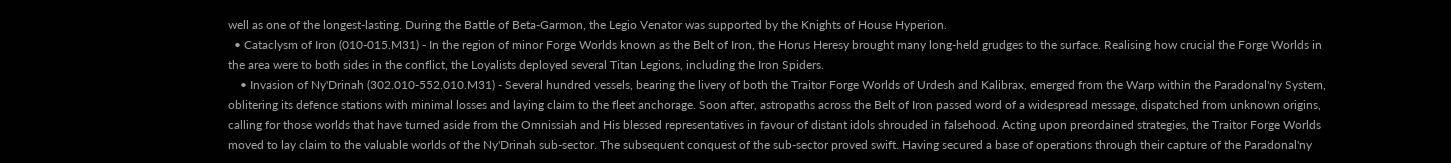well as one of the longest-lasting. During the Battle of Beta-Garmon, the Legio Venator was supported by the Knights of House Hyperion.
  • Cataclysm of Iron (010-015.M31) - In the region of minor Forge Worlds known as the Belt of Iron, the Horus Heresy brought many long-held grudges to the surface. Realising how crucial the Forge Worlds in the area were to both sides in the conflict, the Loyalists deployed several Titan Legions, including the Iron Spiders.
    • Invasion of Ny'Drinah (302.010-552.010.M31) - Several hundred vessels, bearing the livery of both the Traitor Forge Worlds of Urdesh and Kalibrax, emerged from the Warp within the Paradonal'ny System, oblitering its defence stations with minimal losses and laying claim to the fleet anchorage. Soon after, astropaths across the Belt of Iron passed word of a widespread message, dispatched from unknown origins, calling for those worlds that have turned aside from the Omnissiah and His blessed representatives in favour of distant idols shrouded in falsehood. Acting upon preordained strategies, the Traitor Forge Worlds moved to lay claim to the valuable worlds of the Ny'Drinah sub-sector. The subsequent conquest of the sub-sector proved swift. Having secured a base of operations through their capture of the Paradonal'ny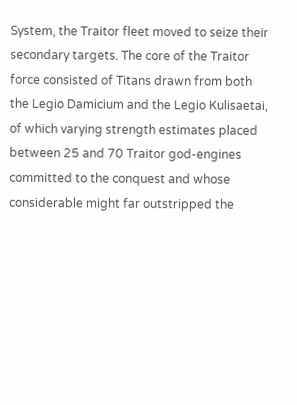System, the Traitor fleet moved to seize their secondary targets. The core of the Traitor force consisted of Titans drawn from both the Legio Damicium and the Legio Kulisaetai, of which varying strength estimates placed between 25 and 70 Traitor god-engines committed to the conquest and whose considerable might far outstripped the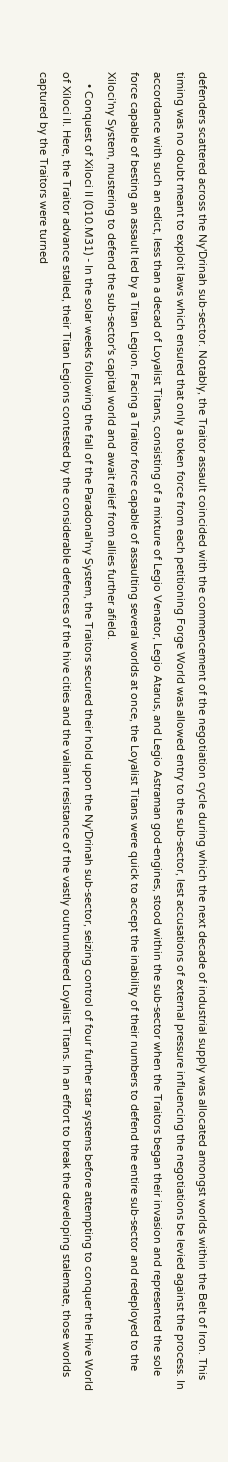defenders scattered across the Ny'Drinah sub-sector. Notably, the Traitor assault coincided with the commencement of the negotiation cycle during which the next decade of industrial supply was allocated amongst worlds within the Belt of Iron. This timing was no doubt meant to exploit laws which ensured that only a token force from each petitioning Forge World was allowed entry to the sub-sector, lest accusations of external pressure influencing the negotiations be levied against the process. In accordance with such an edict, less than a decad of Loyalist Titans, consisting of a mixture of Legio Venator, Legio Atarus, and Legio Astraman god-engines, stood within the sub-sector when the Traitors began their invasion and represented the sole force capable of besting an assault led by a Titan Legion. Facing a Traitor force capable of assaulting several worlds at once, the Loyalist Titans were quick to accept the inability of their numbers to defend the entire sub-sector and redeployed to the Xiloci'ny System, mustering to defend the sub-sector's capital world and await relief from allies further afield.
    • Conquest of Xiloci II (010.M31) - In the solar weeks following the fall of the Paradonal'ny System, the Traitors secured their hold upon the Ny'Drinah sub-sector, seizing control of four further star systems before attempting to conquer the Hive World of Xiloci II. Here, the Traitor advance stalled, their Titan Legions contested by the considerable defences of the hive cities and the valiant resistance of the vastly outnumbered Loyalist Titans. In an effort to break the developing stalemate, those worlds captured by the Traitors were turned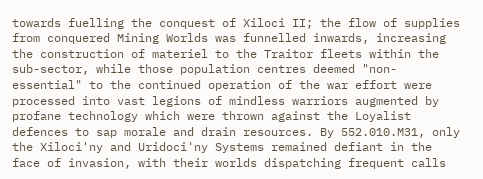towards fuelling the conquest of Xiloci II; the flow of supplies from conquered Mining Worlds was funnelled inwards, increasing the construction of materiel to the Traitor fleets within the sub-sector, while those population centres deemed "non-essential" to the continued operation of the war effort were processed into vast legions of mindless warriors augmented by profane technology which were thrown against the Loyalist defences to sap morale and drain resources. By 552.010.M31, only the Xiloci'ny and Uridoci'ny Systems remained defiant in the face of invasion, with their worlds dispatching frequent calls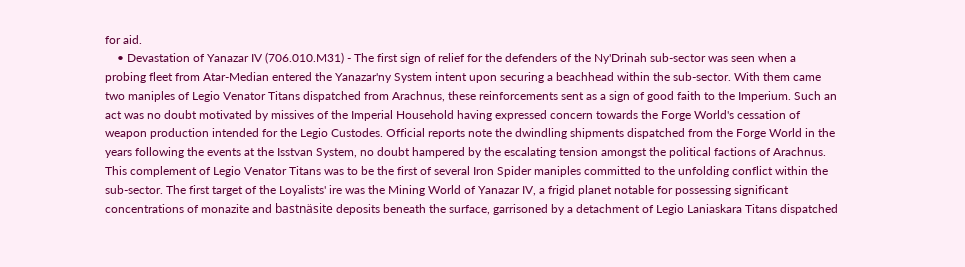for aid.
    • Devastation of Yanazar IV (706.010.M31) - The first sign of relief for the defenders of the Ny'Drinah sub-sector was seen when a probing fleet from Atar-Median entered the Yanazar'ny System intent upon securing a beachhead within the sub-sector. With them came two maniples of Legio Venator Titans dispatched from Arachnus, these reinforcements sent as a sign of good faith to the Imperium. Such an act was no doubt motivated by missives of the Imperial Household having expressed concern towards the Forge World's cessation of weapon production intended for the Legio Custodes. Official reports note the dwindling shipments dispatched from the Forge World in the years following the events at the Isstvan System, no doubt hampered by the escalating tension amongst the political factions of Arachnus. This complement of Legio Venator Titans was to be the first of several Iron Spider maniples committed to the unfolding conflict within the sub-sector. The first target of the Loyalists' ire was the Mining World of Yanazar IV, a frigid planet notable for possessing significant concentrations of monazite and bastnäsite deposits beneath the surface, garrisoned by a detachment of Legio Laniaskara Titans dispatched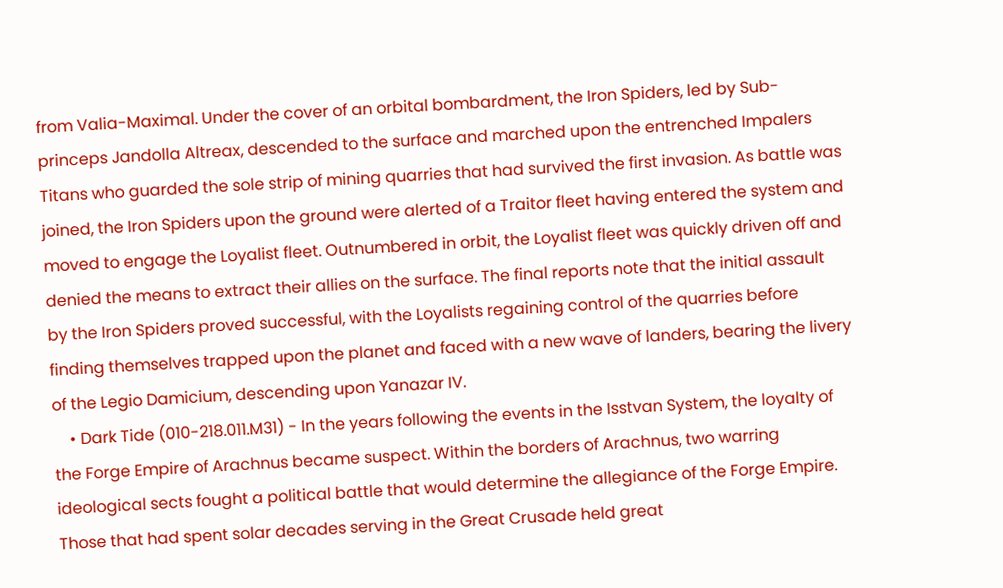from Valia-Maximal. Under the cover of an orbital bombardment, the Iron Spiders, led by Sub-princeps Jandolla Altreax, descended to the surface and marched upon the entrenched Impalers Titans who guarded the sole strip of mining quarries that had survived the first invasion. As battle was joined, the Iron Spiders upon the ground were alerted of a Traitor fleet having entered the system and moved to engage the Loyalist fleet. Outnumbered in orbit, the Loyalist fleet was quickly driven off and denied the means to extract their allies on the surface. The final reports note that the initial assault by the Iron Spiders proved successful, with the Loyalists regaining control of the quarries before finding themselves trapped upon the planet and faced with a new wave of landers, bearing the livery of the Legio Damicium, descending upon Yanazar IV.
    • Dark Tide (010-218.011.M31) - In the years following the events in the Isstvan System, the loyalty of the Forge Empire of Arachnus became suspect. Within the borders of Arachnus, two warring ideological sects fought a political battle that would determine the allegiance of the Forge Empire. Those that had spent solar decades serving in the Great Crusade held great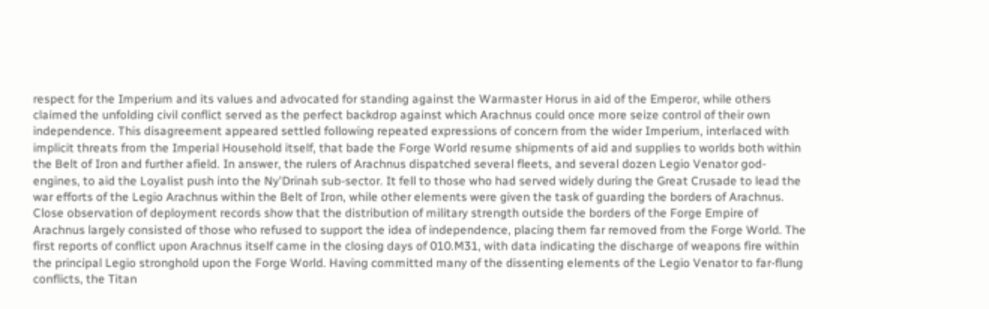respect for the Imperium and its values and advocated for standing against the Warmaster Horus in aid of the Emperor, while others claimed the unfolding civil conflict served as the perfect backdrop against which Arachnus could once more seize control of their own independence. This disagreement appeared settled following repeated expressions of concern from the wider Imperium, interlaced with implicit threats from the Imperial Household itself, that bade the Forge World resume shipments of aid and supplies to worlds both within the Belt of Iron and further afield. In answer, the rulers of Arachnus dispatched several fleets, and several dozen Legio Venator god-engines, to aid the Loyalist push into the Ny'Drinah sub-sector. It fell to those who had served widely during the Great Crusade to lead the war efforts of the Legio Arachnus within the Belt of Iron, while other elements were given the task of guarding the borders of Arachnus. Close observation of deployment records show that the distribution of military strength outside the borders of the Forge Empire of Arachnus largely consisted of those who refused to support the idea of independence, placing them far removed from the Forge World. The first reports of conflict upon Arachnus itself came in the closing days of 010.M31, with data indicating the discharge of weapons fire within the principal Legio stronghold upon the Forge World. Having committed many of the dissenting elements of the Legio Venator to far-flung conflicts, the Titan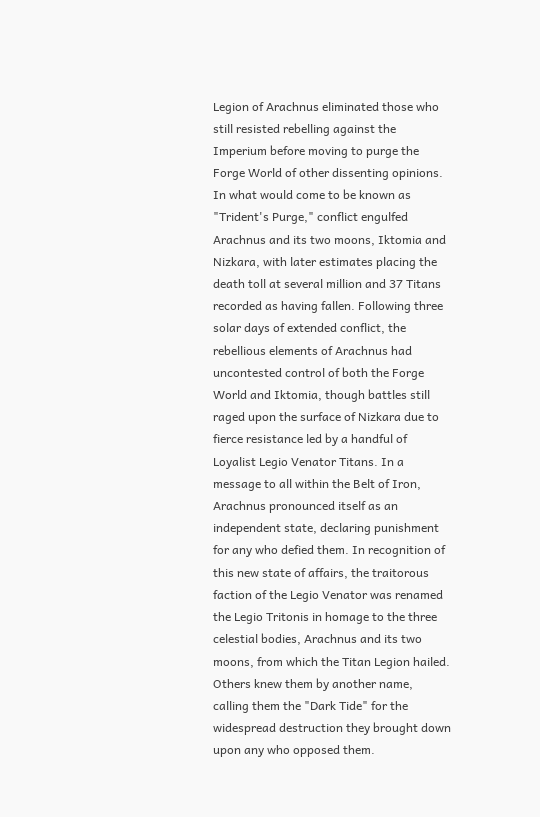Legion of Arachnus eliminated those who still resisted rebelling against the Imperium before moving to purge the Forge World of other dissenting opinions. In what would come to be known as "Trident's Purge," conflict engulfed Arachnus and its two moons, Iktomia and Nizkara, with later estimates placing the death toll at several million and 37 Titans recorded as having fallen. Following three solar days of extended conflict, the rebellious elements of Arachnus had uncontested control of both the Forge World and Iktomia, though battles still raged upon the surface of Nizkara due to fierce resistance led by a handful of Loyalist Legio Venator Titans. In a message to all within the Belt of Iron, Arachnus pronounced itself as an independent state, declaring punishment for any who defied them. In recognition of this new state of affairs, the traitorous faction of the Legio Venator was renamed the Legio Tritonis in homage to the three celestial bodies, Arachnus and its two moons, from which the Titan Legion hailed. Others knew them by another name, calling them the "Dark Tide" for the widespread destruction they brought down upon any who opposed them.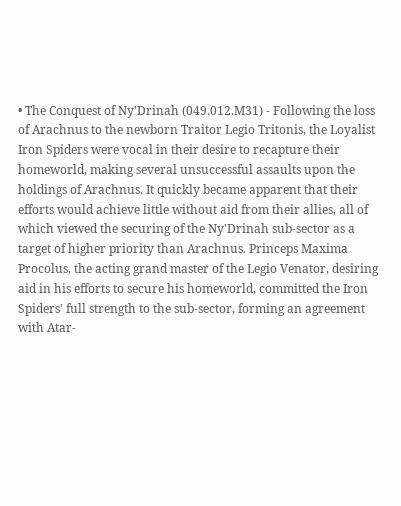• The Conquest of Ny'Drinah (049.012.M31) - Following the loss of Arachnus to the newborn Traitor Legio Tritonis, the Loyalist Iron Spiders were vocal in their desire to recapture their homeworld, making several unsuccessful assaults upon the holdings of Arachnus. It quickly became apparent that their efforts would achieve little without aid from their allies, all of which viewed the securing of the Ny'Drinah sub-sector as a target of higher priority than Arachnus. Princeps Maxima Procolus, the acting grand master of the Legio Venator, desiring aid in his efforts to secure his homeworld, committed the Iron Spiders' full strength to the sub-sector, forming an agreement with Atar-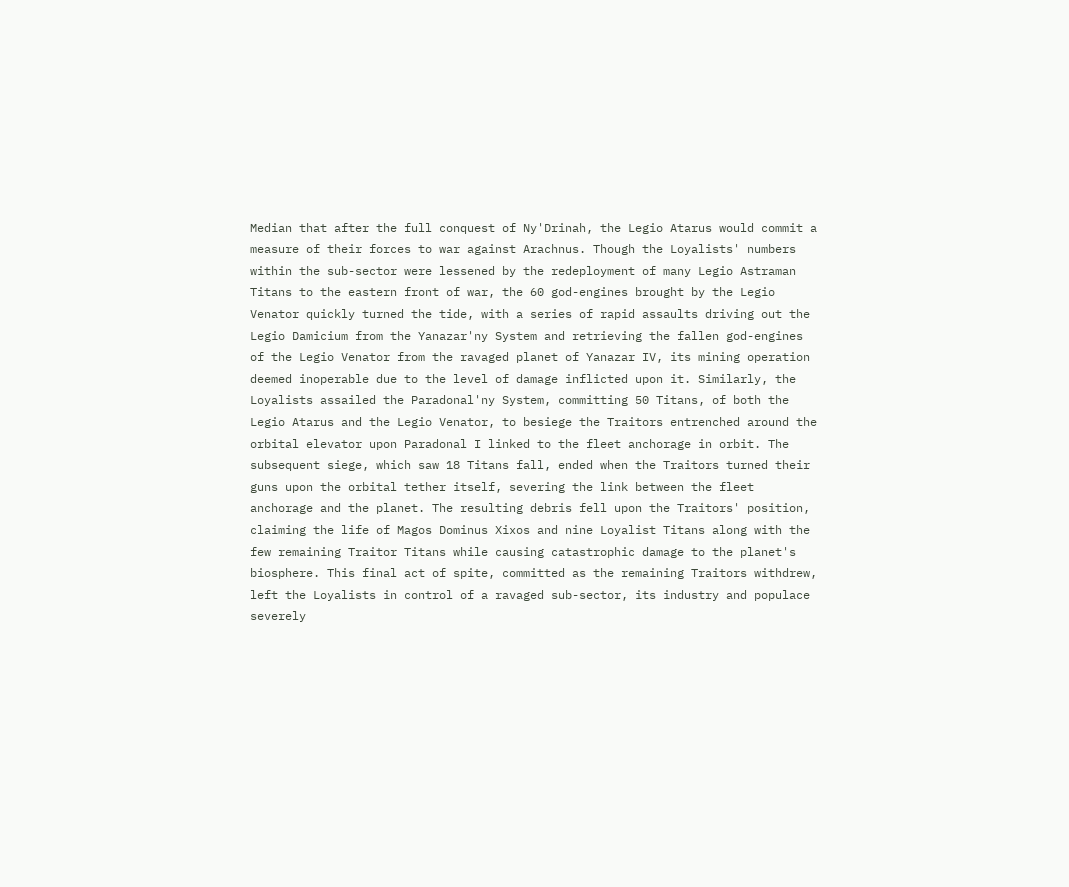Median that after the full conquest of Ny'Drinah, the Legio Atarus would commit a measure of their forces to war against Arachnus. Though the Loyalists' numbers within the sub-sector were lessened by the redeployment of many Legio Astraman Titans to the eastern front of war, the 60 god-engines brought by the Legio Venator quickly turned the tide, with a series of rapid assaults driving out the Legio Damicium from the Yanazar'ny System and retrieving the fallen god-engines of the Legio Venator from the ravaged planet of Yanazar IV, its mining operation deemed inoperable due to the level of damage inflicted upon it. Similarly, the Loyalists assailed the Paradonal'ny System, committing 50 Titans, of both the Legio Atarus and the Legio Venator, to besiege the Traitors entrenched around the orbital elevator upon Paradonal I linked to the fleet anchorage in orbit. The subsequent siege, which saw 18 Titans fall, ended when the Traitors turned their guns upon the orbital tether itself, severing the link between the fleet anchorage and the planet. The resulting debris fell upon the Traitors' position, claiming the life of Magos Dominus Xixos and nine Loyalist Titans along with the few remaining Traitor Titans while causing catastrophic damage to the planet's biosphere. This final act of spite, committed as the remaining Traitors withdrew, left the Loyalists in control of a ravaged sub-sector, its industry and populace severely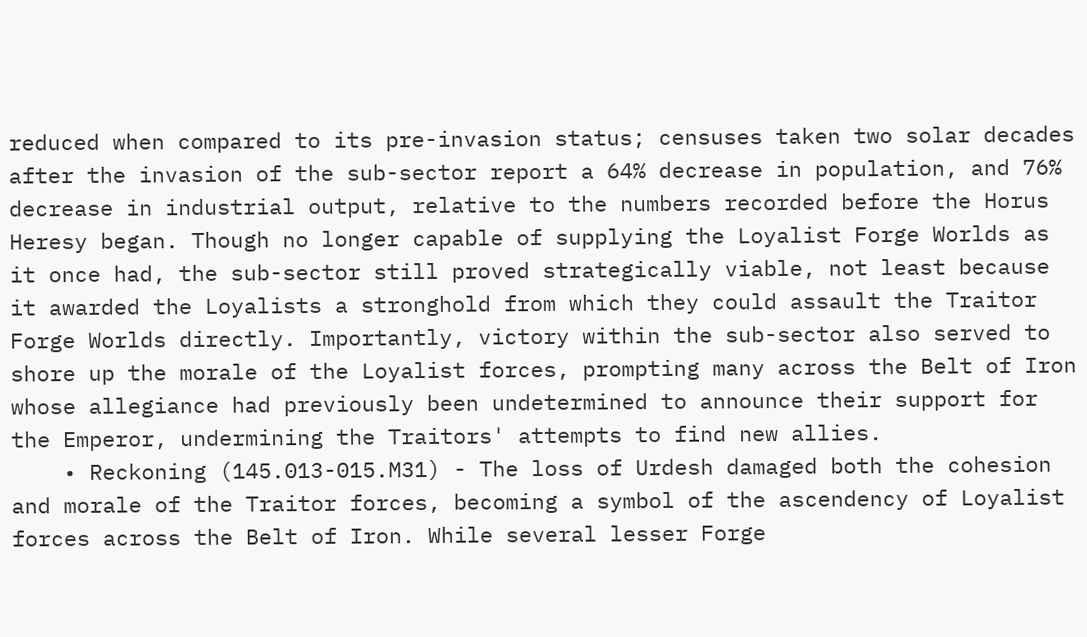reduced when compared to its pre-invasion status; censuses taken two solar decades after the invasion of the sub-sector report a 64% decrease in population, and 76% decrease in industrial output, relative to the numbers recorded before the Horus Heresy began. Though no longer capable of supplying the Loyalist Forge Worlds as it once had, the sub-sector still proved strategically viable, not least because it awarded the Loyalists a stronghold from which they could assault the Traitor Forge Worlds directly. Importantly, victory within the sub-sector also served to shore up the morale of the Loyalist forces, prompting many across the Belt of Iron whose allegiance had previously been undetermined to announce their support for the Emperor, undermining the Traitors' attempts to find new allies.
    • Reckoning (145.013-015.M31) - The loss of Urdesh damaged both the cohesion and morale of the Traitor forces, becoming a symbol of the ascendency of Loyalist forces across the Belt of Iron. While several lesser Forge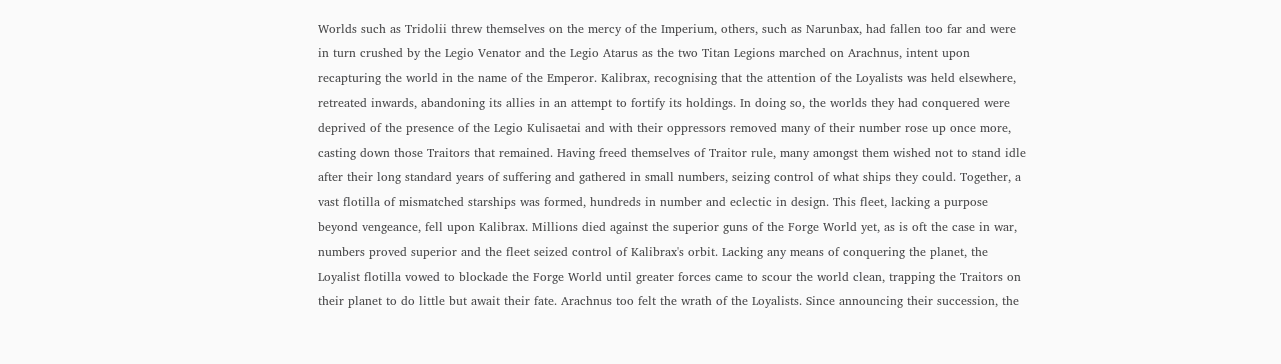Worlds such as Tridolii threw themselves on the mercy of the Imperium, others, such as Narunbax, had fallen too far and were in turn crushed by the Legio Venator and the Legio Atarus as the two Titan Legions marched on Arachnus, intent upon recapturing the world in the name of the Emperor. Kalibrax, recognising that the attention of the Loyalists was held elsewhere, retreated inwards, abandoning its allies in an attempt to fortify its holdings. In doing so, the worlds they had conquered were deprived of the presence of the Legio Kulisaetai and with their oppressors removed many of their number rose up once more, casting down those Traitors that remained. Having freed themselves of Traitor rule, many amongst them wished not to stand idle after their long standard years of suffering and gathered in small numbers, seizing control of what ships they could. Together, a vast flotilla of mismatched starships was formed, hundreds in number and eclectic in design. This fleet, lacking a purpose beyond vengeance, fell upon Kalibrax. Millions died against the superior guns of the Forge World yet, as is oft the case in war, numbers proved superior and the fleet seized control of Kalibrax's orbit. Lacking any means of conquering the planet, the Loyalist flotilla vowed to blockade the Forge World until greater forces came to scour the world clean, trapping the Traitors on their planet to do little but await their fate. Arachnus too felt the wrath of the Loyalists. Since announcing their succession, the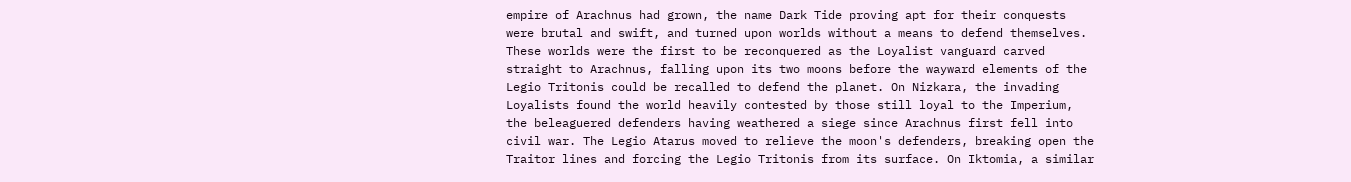empire of Arachnus had grown, the name Dark Tide proving apt for their conquests were brutal and swift, and turned upon worlds without a means to defend themselves. These worlds were the first to be reconquered as the Loyalist vanguard carved straight to Arachnus, falling upon its two moons before the wayward elements of the Legio Tritonis could be recalled to defend the planet. On Nizkara, the invading Loyalists found the world heavily contested by those still loyal to the Imperium, the beleaguered defenders having weathered a siege since Arachnus first fell into civil war. The Legio Atarus moved to relieve the moon's defenders, breaking open the Traitor lines and forcing the Legio Tritonis from its surface. On Iktomia, a similar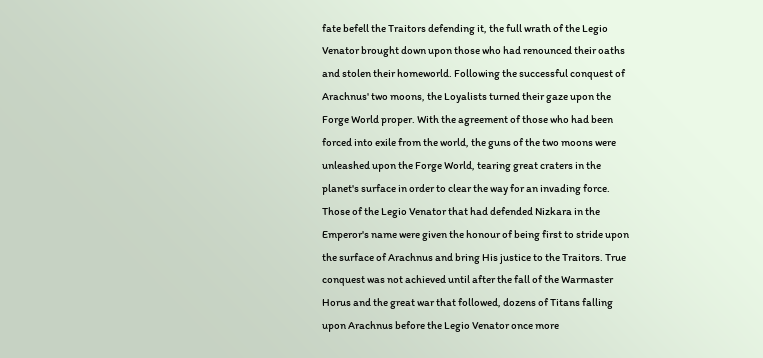fate befell the Traitors defending it, the full wrath of the Legio Venator brought down upon those who had renounced their oaths and stolen their homeworld. Following the successful conquest of Arachnus' two moons, the Loyalists turned their gaze upon the Forge World proper. With the agreement of those who had been forced into exile from the world, the guns of the two moons were unleashed upon the Forge World, tearing great craters in the planet's surface in order to clear the way for an invading force. Those of the Legio Venator that had defended Nizkara in the Emperor's name were given the honour of being first to stride upon the surface of Arachnus and bring His justice to the Traitors. True conquest was not achieved until after the fall of the Warmaster Horus and the great war that followed, dozens of Titans falling upon Arachnus before the Legio Venator once more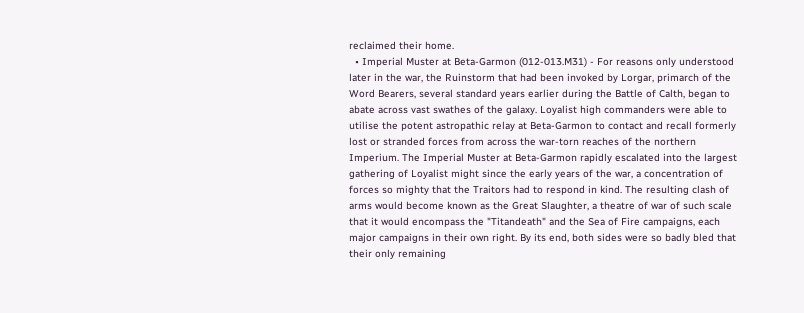reclaimed their home.
  • Imperial Muster at Beta-Garmon (012-013.M31) - For reasons only understood later in the war, the Ruinstorm that had been invoked by Lorgar, primarch of the Word Bearers, several standard years earlier during the Battle of Calth, began to abate across vast swathes of the galaxy. Loyalist high commanders were able to utilise the potent astropathic relay at Beta-Garmon to contact and recall formerly lost or stranded forces from across the war-torn reaches of the northern Imperium. The Imperial Muster at Beta-Garmon rapidly escalated into the largest gathering of Loyalist might since the early years of the war, a concentration of forces so mighty that the Traitors had to respond in kind. The resulting clash of arms would become known as the Great Slaughter, a theatre of war of such scale that it would encompass the "Titandeath" and the Sea of Fire campaigns, each major campaigns in their own right. By its end, both sides were so badly bled that their only remaining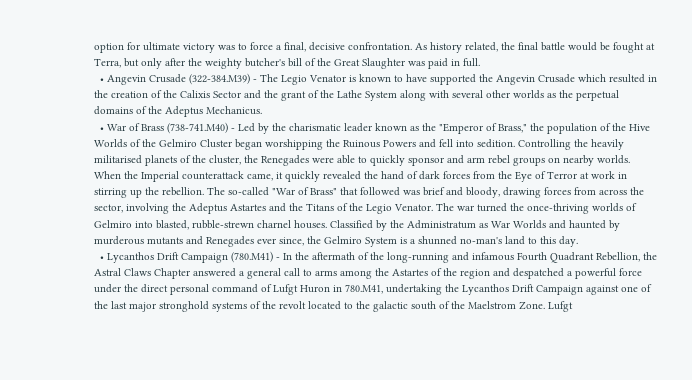option for ultimate victory was to force a final, decisive confrontation. As history related, the final battle would be fought at Terra, but only after the weighty butcher's bill of the Great Slaughter was paid in full.
  • Angevin Crusade (322-384.M39) - The Legio Venator is known to have supported the Angevin Crusade which resulted in the creation of the Calixis Sector and the grant of the Lathe System along with several other worlds as the perpetual domains of the Adeptus Mechanicus.
  • War of Brass (738-741.M40) - Led by the charismatic leader known as the "Emperor of Brass," the population of the Hive Worlds of the Gelmiro Cluster began worshipping the Ruinous Powers and fell into sedition. Controlling the heavily militarised planets of the cluster, the Renegades were able to quickly sponsor and arm rebel groups on nearby worlds. When the Imperial counterattack came, it quickly revealed the hand of dark forces from the Eye of Terror at work in stirring up the rebellion. The so-called "War of Brass" that followed was brief and bloody, drawing forces from across the sector, involving the Adeptus Astartes and the Titans of the Legio Venator. The war turned the once-thriving worlds of Gelmiro into blasted, rubble-strewn charnel houses. Classified by the Administratum as War Worlds and haunted by murderous mutants and Renegades ever since, the Gelmiro System is a shunned no-man's land to this day.
  • Lycanthos Drift Campaign (780.M41) - In the aftermath of the long-running and infamous Fourth Quadrant Rebellion, the Astral Claws Chapter answered a general call to arms among the Astartes of the region and despatched a powerful force under the direct personal command of Lufgt Huron in 780.M41, undertaking the Lycanthos Drift Campaign against one of the last major stronghold systems of the revolt located to the galactic south of the Maelstrom Zone. Lufgt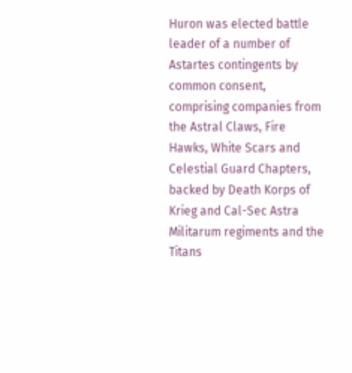Huron was elected battle leader of a number of Astartes contingents by common consent, comprising companies from the Astral Claws, Fire Hawks, White Scars and Celestial Guard Chapters, backed by Death Korps of Krieg and Cal-Sec Astra Militarum regiments and the Titans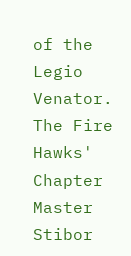of the Legio Venator. The Fire Hawks' Chapter Master Stibor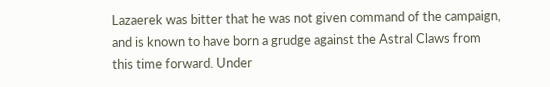Lazaerek was bitter that he was not given command of the campaign, and is known to have born a grudge against the Astral Claws from this time forward. Under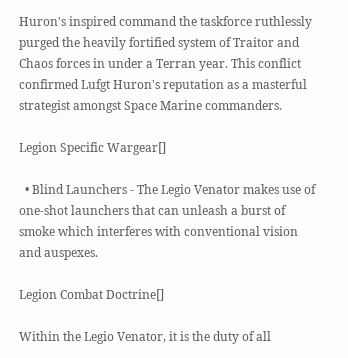Huron's inspired command the taskforce ruthlessly purged the heavily fortified system of Traitor and Chaos forces in under a Terran year. This conflict confirmed Lufgt Huron's reputation as a masterful strategist amongst Space Marine commanders.

Legion Specific Wargear[]

  • Blind Launchers - The Legio Venator makes use of one-shot launchers that can unleash a burst of smoke which interferes with conventional vision and auspexes.

Legion Combat Doctrine[]

Within the Legio Venator, it is the duty of all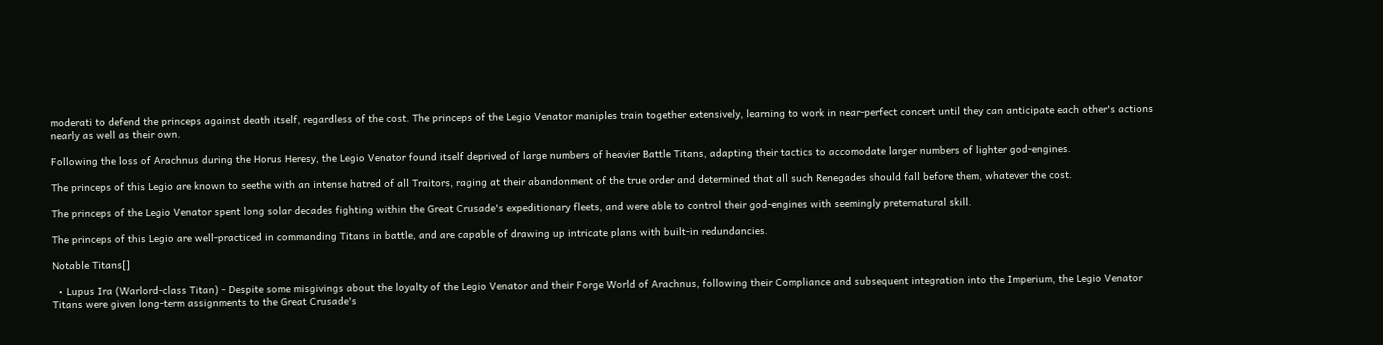moderati to defend the princeps against death itself, regardless of the cost. The princeps of the Legio Venator maniples train together extensively, learning to work in near-perfect concert until they can anticipate each other's actions nearly as well as their own.

Following the loss of Arachnus during the Horus Heresy, the Legio Venator found itself deprived of large numbers of heavier Battle Titans, adapting their tactics to accomodate larger numbers of lighter god-engines.

The princeps of this Legio are known to seethe with an intense hatred of all Traitors, raging at their abandonment of the true order and determined that all such Renegades should fall before them, whatever the cost.

The princeps of the Legio Venator spent long solar decades fighting within the Great Crusade's expeditionary fleets, and were able to control their god-engines with seemingly preternatural skill.

The princeps of this Legio are well-practiced in commanding Titans in battle, and are capable of drawing up intricate plans with built-in redundancies.

Notable Titans[]

  • Lupus Ira (Warlord-class Titan) - Despite some misgivings about the loyalty of the Legio Venator and their Forge World of Arachnus, following their Compliance and subsequent integration into the Imperium, the Legio Venator Titans were given long-term assignments to the Great Crusade's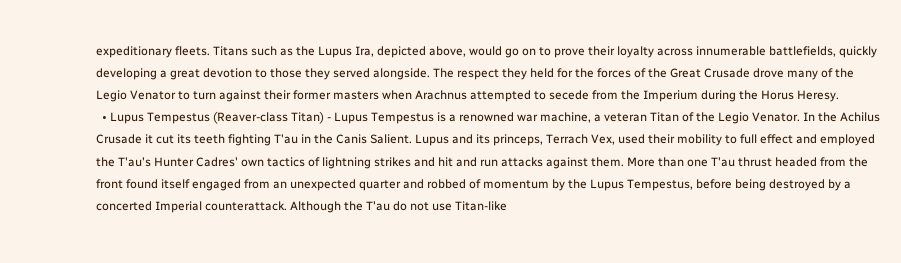expeditionary fleets. Titans such as the Lupus Ira, depicted above, would go on to prove their loyalty across innumerable battlefields, quickly developing a great devotion to those they served alongside. The respect they held for the forces of the Great Crusade drove many of the Legio Venator to turn against their former masters when Arachnus attempted to secede from the Imperium during the Horus Heresy.
  • Lupus Tempestus (Reaver-class Titan) - Lupus Tempestus is a renowned war machine, a veteran Titan of the Legio Venator. In the Achilus Crusade it cut its teeth fighting T'au in the Canis Salient. Lupus and its princeps, Terrach Vex, used their mobility to full effect and employed the T'au's Hunter Cadres' own tactics of lightning strikes and hit and run attacks against them. More than one T'au thrust headed from the front found itself engaged from an unexpected quarter and robbed of momentum by the Lupus Tempestus, before being destroyed by a concerted Imperial counterattack. Although the T'au do not use Titan-like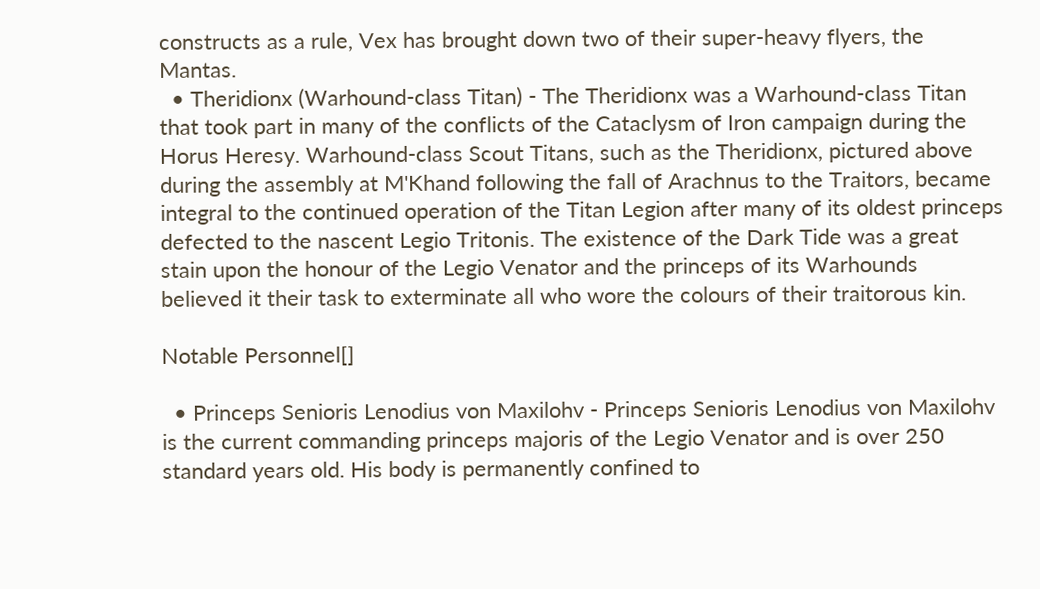constructs as a rule, Vex has brought down two of their super-heavy flyers, the Mantas.
  • Theridionx (Warhound-class Titan) - The Theridionx was a Warhound-class Titan that took part in many of the conflicts of the Cataclysm of Iron campaign during the Horus Heresy. Warhound-class Scout Titans, such as the Theridionx, pictured above during the assembly at M'Khand following the fall of Arachnus to the Traitors, became integral to the continued operation of the Titan Legion after many of its oldest princeps defected to the nascent Legio Tritonis. The existence of the Dark Tide was a great stain upon the honour of the Legio Venator and the princeps of its Warhounds believed it their task to exterminate all who wore the colours of their traitorous kin.

Notable Personnel[]

  • Princeps Senioris Lenodius von Maxilohv - Princeps Senioris Lenodius von Maxilohv is the current commanding princeps majoris of the Legio Venator and is over 250 standard years old. His body is permanently confined to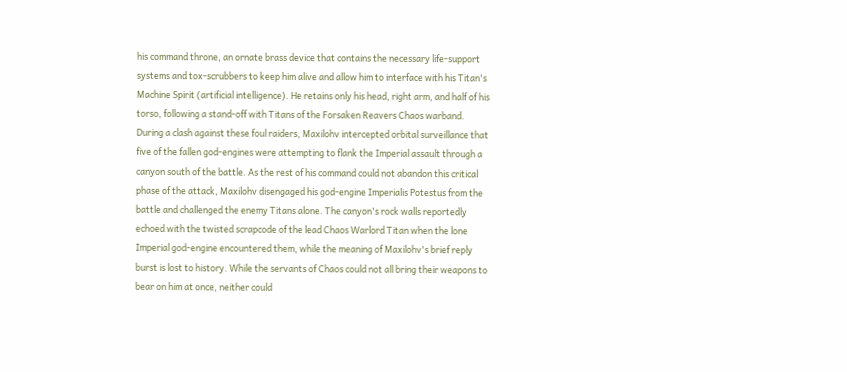his command throne, an ornate brass device that contains the necessary life-support systems and tox-scrubbers to keep him alive and allow him to interface with his Titan's Machine Spirit (artificial intelligence). He retains only his head, right arm, and half of his torso, following a stand-off with Titans of the Forsaken Reavers Chaos warband. During a clash against these foul raiders, Maxilohv intercepted orbital surveillance that five of the fallen god-engines were attempting to flank the Imperial assault through a canyon south of the battle. As the rest of his command could not abandon this critical phase of the attack, Maxilohv disengaged his god-engine Imperialis Potestus from the battle and challenged the enemy Titans alone. The canyon's rock walls reportedly echoed with the twisted scrapcode of the lead Chaos Warlord Titan when the lone Imperial god-engine encountered them, while the meaning of Maxilohv's brief reply burst is lost to history. While the servants of Chaos could not all bring their weapons to bear on him at once, neither could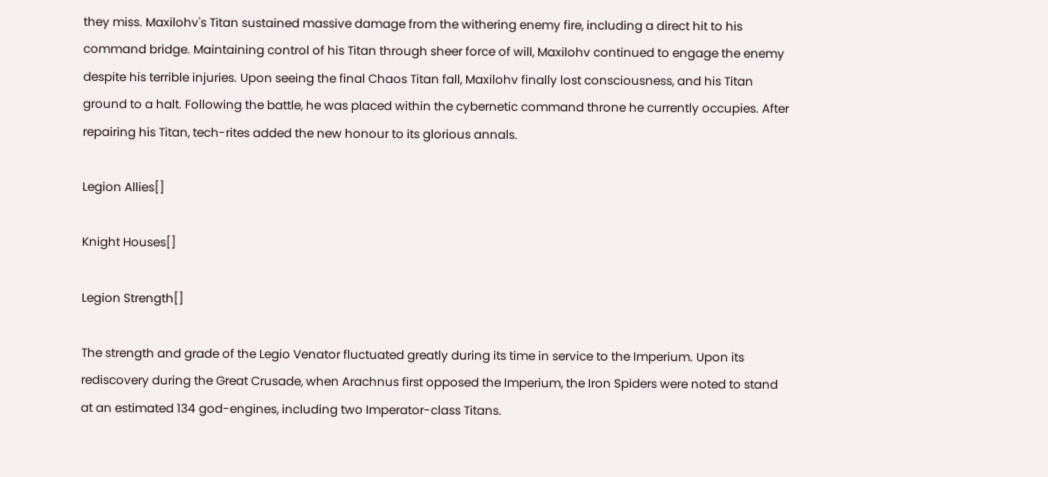they miss. Maxilohv's Titan sustained massive damage from the withering enemy fire, including a direct hit to his command bridge. Maintaining control of his Titan through sheer force of will, Maxilohv continued to engage the enemy despite his terrible injuries. Upon seeing the final Chaos Titan fall, Maxilohv finally lost consciousness, and his Titan ground to a halt. Following the battle, he was placed within the cybernetic command throne he currently occupies. After repairing his Titan, tech-rites added the new honour to its glorious annals.

Legion Allies[]

Knight Houses[]

Legion Strength[]

The strength and grade of the Legio Venator fluctuated greatly during its time in service to the Imperium. Upon its rediscovery during the Great Crusade, when Arachnus first opposed the Imperium, the Iron Spiders were noted to stand at an estimated 134 god-engines, including two Imperator-class Titans.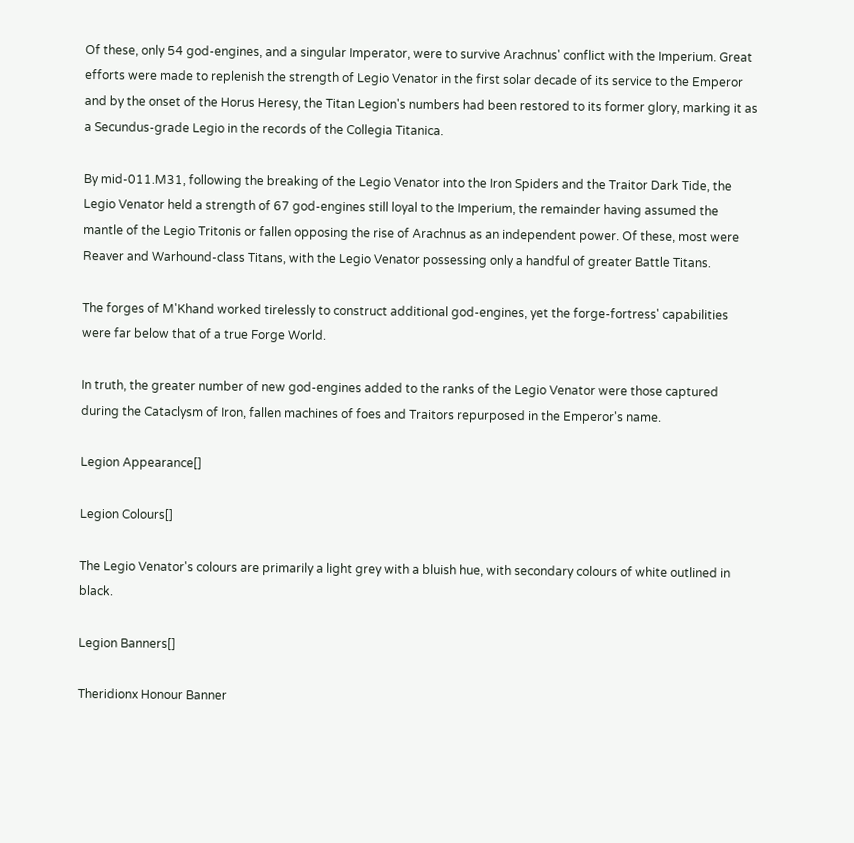Of these, only 54 god-engines, and a singular Imperator, were to survive Arachnus' conflict with the Imperium. Great efforts were made to replenish the strength of Legio Venator in the first solar decade of its service to the Emperor and by the onset of the Horus Heresy, the Titan Legion's numbers had been restored to its former glory, marking it as a Secundus-grade Legio in the records of the Collegia Titanica.

By mid-011.M31, following the breaking of the Legio Venator into the Iron Spiders and the Traitor Dark Tide, the Legio Venator held a strength of 67 god-engines still loyal to the Imperium, the remainder having assumed the mantle of the Legio Tritonis or fallen opposing the rise of Arachnus as an independent power. Of these, most were Reaver and Warhound-class Titans, with the Legio Venator possessing only a handful of greater Battle Titans.

The forges of M'Khand worked tirelessly to construct additional god-engines, yet the forge-fortress' capabilities were far below that of a true Forge World.

In truth, the greater number of new god-engines added to the ranks of the Legio Venator were those captured during the Cataclysm of Iron, fallen machines of foes and Traitors repurposed in the Emperor's name.

Legion Appearance[]

Legion Colours[]

The Legio Venator's colours are primarily a light grey with a bluish hue, with secondary colours of white outlined in black.

Legion Banners[]

Theridionx Honour Banner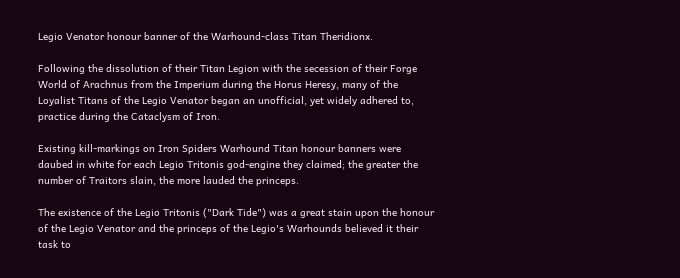Legio Venator honour banner of the Warhound-class Titan Theridionx.

Following the dissolution of their Titan Legion with the secession of their Forge World of Arachnus from the Imperium during the Horus Heresy, many of the Loyalist Titans of the Legio Venator began an unofficial, yet widely adhered to, practice during the Cataclysm of Iron.

Existing kill-markings on Iron Spiders Warhound Titan honour banners were daubed in white for each Legio Tritonis god-engine they claimed; the greater the number of Traitors slain, the more lauded the princeps.

The existence of the Legio Tritonis ("Dark Tide") was a great stain upon the honour of the Legio Venator and the princeps of the Legio's Warhounds believed it their task to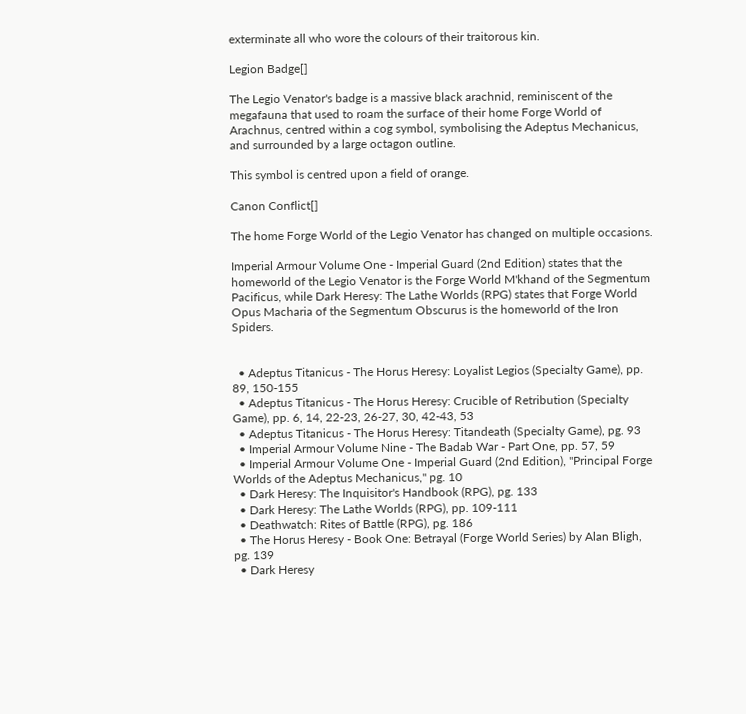exterminate all who wore the colours of their traitorous kin.

Legion Badge[]

The Legio Venator's badge is a massive black arachnid, reminiscent of the megafauna that used to roam the surface of their home Forge World of Arachnus, centred within a cog symbol, symbolising the Adeptus Mechanicus, and surrounded by a large octagon outline.

This symbol is centred upon a field of orange.

Canon Conflict[]

The home Forge World of the Legio Venator has changed on multiple occasions.

Imperial Armour Volume One - Imperial Guard (2nd Edition) states that the homeworld of the Legio Venator is the Forge World M'khand of the Segmentum Pacificus, while Dark Heresy: The Lathe Worlds (RPG) states that Forge World Opus Macharia of the Segmentum Obscurus is the homeworld of the Iron Spiders.


  • Adeptus Titanicus - The Horus Heresy: Loyalist Legios (Specialty Game), pp. 89, 150-155
  • Adeptus Titanicus - The Horus Heresy: Crucible of Retribution (Specialty Game), pp. 6, 14, 22-23, 26-27, 30, 42-43, 53
  • Adeptus Titanicus - The Horus Heresy: Titandeath (Specialty Game), pg. 93
  • Imperial Armour Volume Nine - The Badab War - Part One, pp. 57, 59
  • Imperial Armour Volume One - Imperial Guard (2nd Edition), "Principal Forge Worlds of the Adeptus Mechanicus," pg. 10
  • Dark Heresy: The Inquisitor's Handbook (RPG), pg. 133
  • Dark Heresy: The Lathe Worlds (RPG), pp. 109-111
  • Deathwatch: Rites of Battle (RPG), pg. 186
  • The Horus Heresy - Book One: Betrayal (Forge World Series) by Alan Bligh, pg. 139
  • Dark Heresy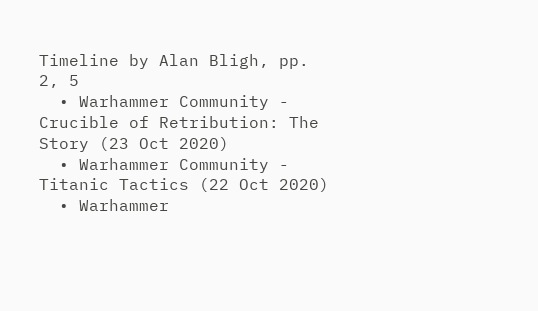Timeline by Alan Bligh, pp. 2, 5
  • Warhammer Community - Crucible of Retribution: The Story (23 Oct 2020)
  • Warhammer Community - Titanic Tactics (22 Oct 2020)
  • Warhammer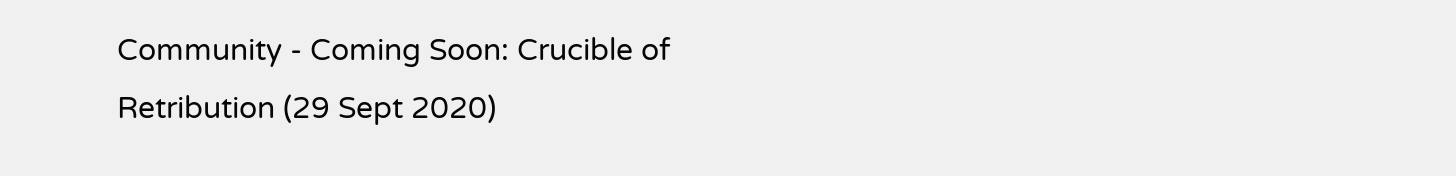Community - Coming Soon: Crucible of Retribution (29 Sept 2020)